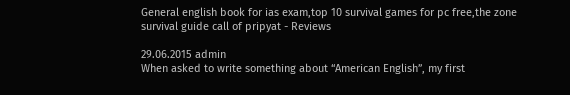General english book for ias exam,top 10 survival games for pc free,the zone survival guide call of pripyat - Reviews

29.06.2015 admin
When asked to write something about “American English”, my first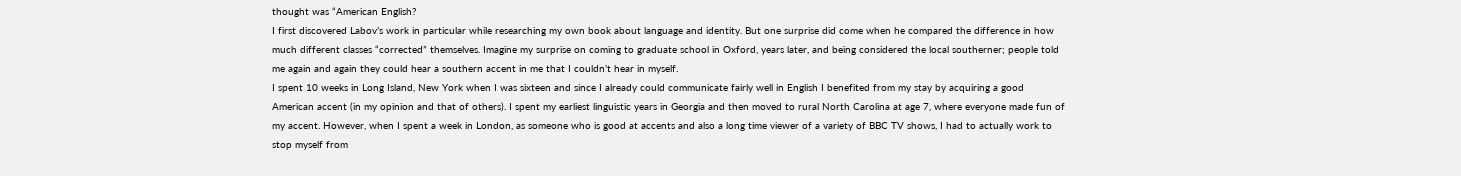thought was “American English?
I first discovered Labov’s work in particular while researching my own book about language and identity. But one surprise did come when he compared the difference in how much different classes “corrected” themselves. Imagine my surprise on coming to graduate school in Oxford, years later, and being considered the local southerner; people told me again and again they could hear a southern accent in me that I couldn’t hear in myself.
I spent 10 weeks in Long Island, New York when I was sixteen and since I already could communicate fairly well in English I benefited from my stay by acquiring a good American accent (in my opinion and that of others). I spent my earliest linguistic years in Georgia and then moved to rural North Carolina at age 7, where everyone made fun of my accent. However, when I spent a week in London, as someone who is good at accents and also a long time viewer of a variety of BBC TV shows, I had to actually work to stop myself from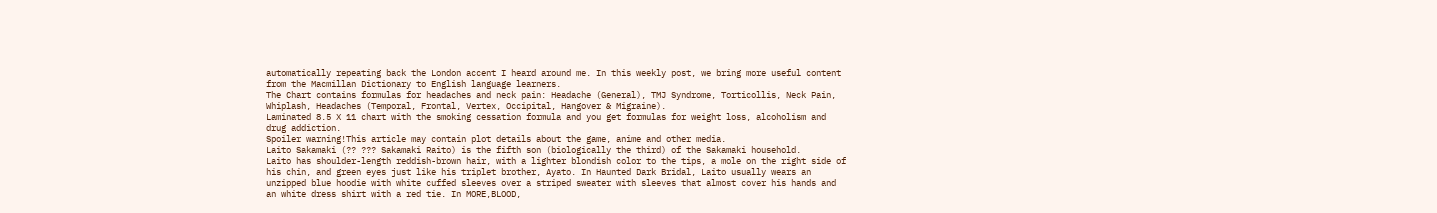automatically repeating back the London accent I heard around me. In this weekly post, we bring more useful content from the Macmillan Dictionary to English language learners.
The Chart contains formulas for headaches and neck pain: Headache (General), TMJ Syndrome, Torticollis, Neck Pain, Whiplash, Headaches (Temporal, Frontal, Vertex, Occipital, Hangover & Migraine).
Laminated 8.5 X 11 chart with the smoking cessation formula and you get formulas for weight loss, alcoholism and drug addiction.
Spoiler warning!This article may contain plot details about the game, anime and other media.
Laito Sakamaki (?? ??? Sakamaki Raito) is the fifth son (biologically the third) of the Sakamaki household.
Laito has shoulder-length reddish-brown hair, with a lighter blondish color to the tips, a mole on the right side of his chin, and green eyes just like his triplet brother, Ayato. In Haunted Dark Bridal, Laito usually wears an unzipped blue hoodie with white cuffed sleeves over a striped sweater with sleeves that almost cover his hands and an white dress shirt with a red tie. In MORE,BLOOD,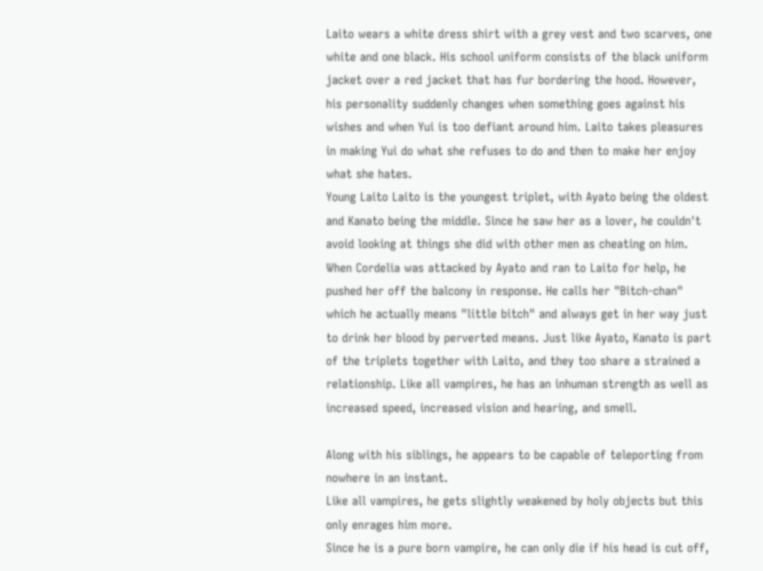Laito wears a white dress shirt with a grey vest and two scarves, one white and one black. His school uniform consists of the black uniform jacket over a red jacket that has fur bordering the hood. However, his personality suddenly changes when something goes against his wishes and when Yui is too defiant around him. Laito takes pleasures in making Yui do what she refuses to do and then to make her enjoy what she hates.
Young Laito Laito is the youngest triplet, with Ayato being the oldest and Kanato being the middle. Since he saw her as a lover, he couldn't avoid looking at things she did with other men as cheating on him. When Cordelia was attacked by Ayato and ran to Laito for help, he pushed her off the balcony in response. He calls her "Bitch-chan" which he actually means "little bitch" and always get in her way just to drink her blood by perverted means. Just like Ayato, Kanato is part of the triplets together with Laito, and they too share a strained a relationship. Like all vampires, he has an inhuman strength as well as increased speed, increased vision and hearing, and smell.

Along with his siblings, he appears to be capable of teleporting from nowhere in an instant.
Like all vampires, he gets slightly weakened by holy objects but this only enrages him more.
Since he is a pure born vampire, he can only die if his head is cut off,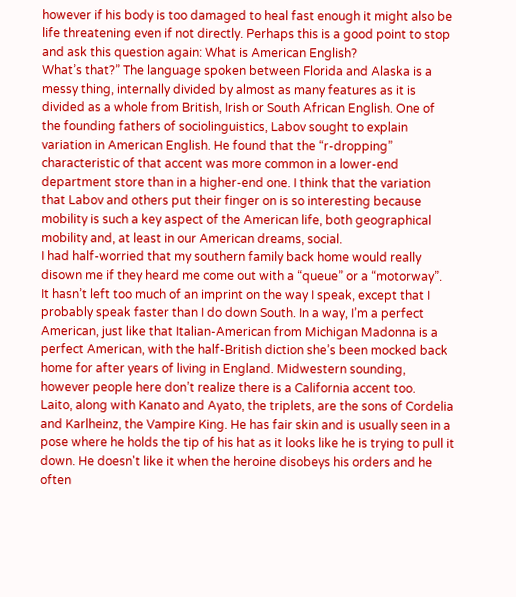however if his body is too damaged to heal fast enough it might also be life threatening even if not directly. Perhaps this is a good point to stop and ask this question again: What is American English?
What’s that?” The language spoken between Florida and Alaska is a messy thing, internally divided by almost as many features as it is divided as a whole from British, Irish or South African English. One of the founding fathers of sociolinguistics, Labov sought to explain variation in American English. He found that the “r-dropping” characteristic of that accent was more common in a lower-end department store than in a higher-end one. I think that the variation that Labov and others put their finger on is so interesting because mobility is such a key aspect of the American life, both geographical mobility and, at least in our American dreams, social.
I had half-worried that my southern family back home would really disown me if they heard me come out with a “queue” or a “motorway”.
It hasn’t left too much of an imprint on the way I speak, except that I probably speak faster than I do down South. In a way, I’m a perfect American, just like that Italian-American from Michigan Madonna is a perfect American, with the half-British diction she’s been mocked back home for after years of living in England. Midwestern sounding, however people here don’t realize there is a California accent too.
Laito, along with Kanato and Ayato, the triplets, are the sons of Cordelia and Karlheinz, the Vampire King. He has fair skin and is usually seen in a pose where he holds the tip of his hat as it looks like he is trying to pull it down. He doesn't like it when the heroine disobeys his orders and he often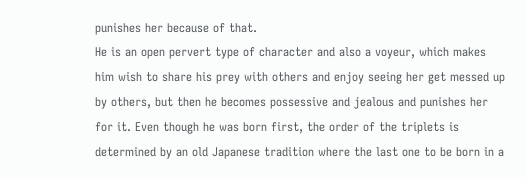punishes her because of that.
He is an open pervert type of character and also a voyeur, which makes him wish to share his prey with others and enjoy seeing her get messed up by others, but then he becomes possessive and jealous and punishes her for it. Even though he was born first, the order of the triplets is determined by an old Japanese tradition where the last one to be born in a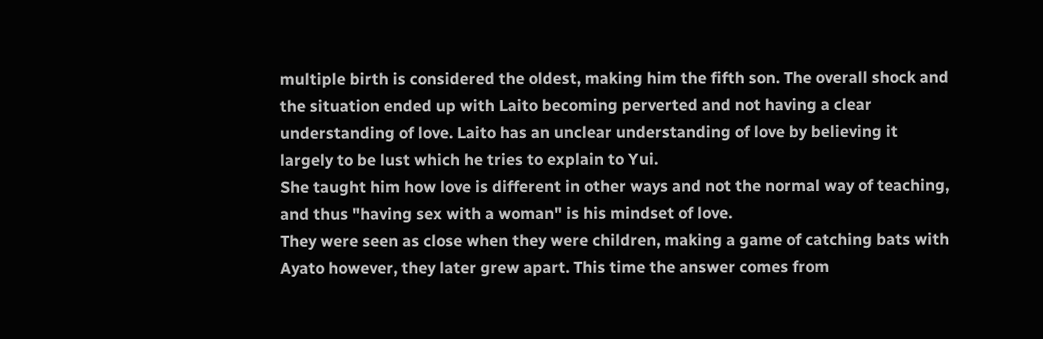multiple birth is considered the oldest, making him the fifth son. The overall shock and the situation ended up with Laito becoming perverted and not having a clear understanding of love. Laito has an unclear understanding of love by believing it largely to be lust which he tries to explain to Yui.
She taught him how love is different in other ways and not the normal way of teaching, and thus "having sex with a woman" is his mindset of love.
They were seen as close when they were children, making a game of catching bats with Ayato however, they later grew apart. This time the answer comes from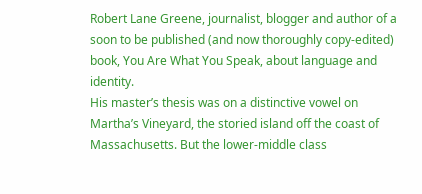Robert Lane Greene, journalist, blogger and author of a soon to be published (and now thoroughly copy-edited) book, You Are What You Speak, about language and identity.
His master’s thesis was on a distinctive vowel on Martha’s Vineyard, the storied island off the coast of Massachusetts. But the lower-middle class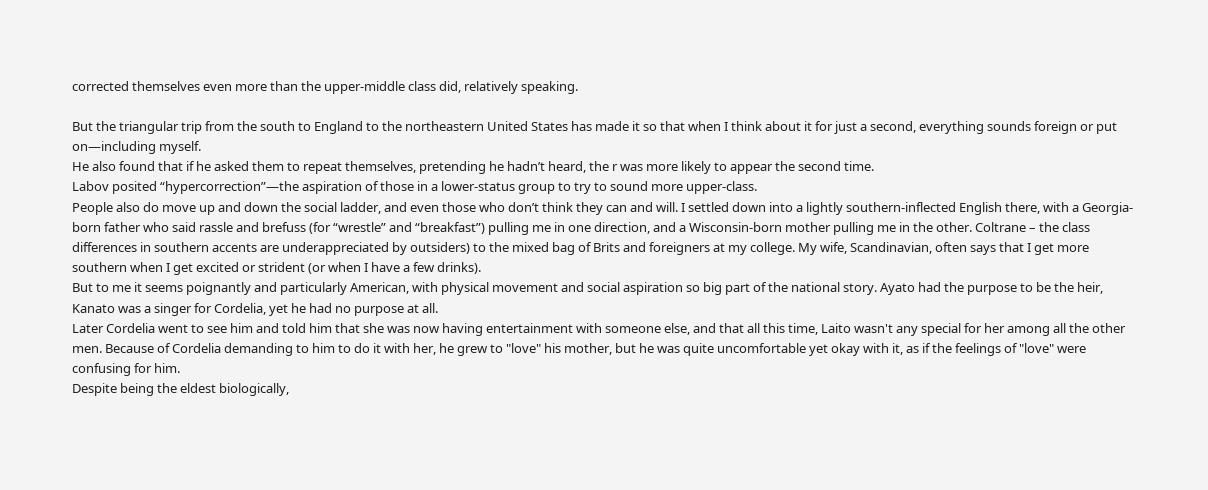corrected themselves even more than the upper-middle class did, relatively speaking.

But the triangular trip from the south to England to the northeastern United States has made it so that when I think about it for just a second, everything sounds foreign or put on—including myself.
He also found that if he asked them to repeat themselves, pretending he hadn’t heard, the r was more likely to appear the second time.
Labov posited “hypercorrection”—the aspiration of those in a lower-status group to try to sound more upper-class.
People also do move up and down the social ladder, and even those who don’t think they can and will. I settled down into a lightly southern-inflected English there, with a Georgia-born father who said rassle and brefuss (for “wrestle” and “breakfast”) pulling me in one direction, and a Wisconsin-born mother pulling me in the other. Coltrane – the class differences in southern accents are underappreciated by outsiders) to the mixed bag of Brits and foreigners at my college. My wife, Scandinavian, often says that I get more southern when I get excited or strident (or when I have a few drinks).
But to me it seems poignantly and particularly American, with physical movement and social aspiration so big part of the national story. Ayato had the purpose to be the heir, Kanato was a singer for Cordelia, yet he had no purpose at all.
Later Cordelia went to see him and told him that she was now having entertainment with someone else, and that all this time, Laito wasn't any special for her among all the other men. Because of Cordelia demanding to him to do it with her, he grew to "love" his mother, but he was quite uncomfortable yet okay with it, as if the feelings of "love" were confusing for him.
Despite being the eldest biologically,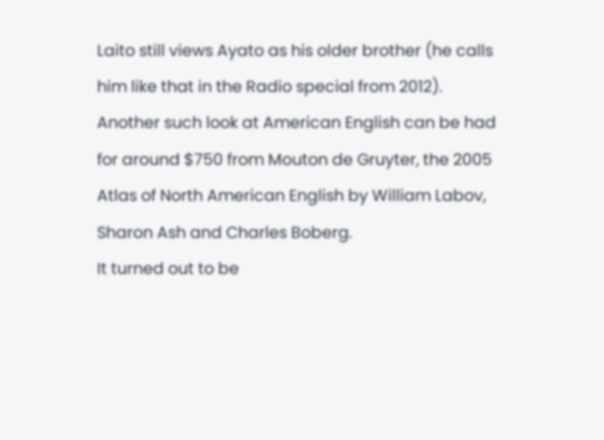Laito still views Ayato as his older brother (he calls him like that in the Radio special from 2012).
Another such look at American English can be had for around $750 from Mouton de Gruyter, the 2005 Atlas of North American English by William Labov, Sharon Ash and Charles Boberg.
It turned out to be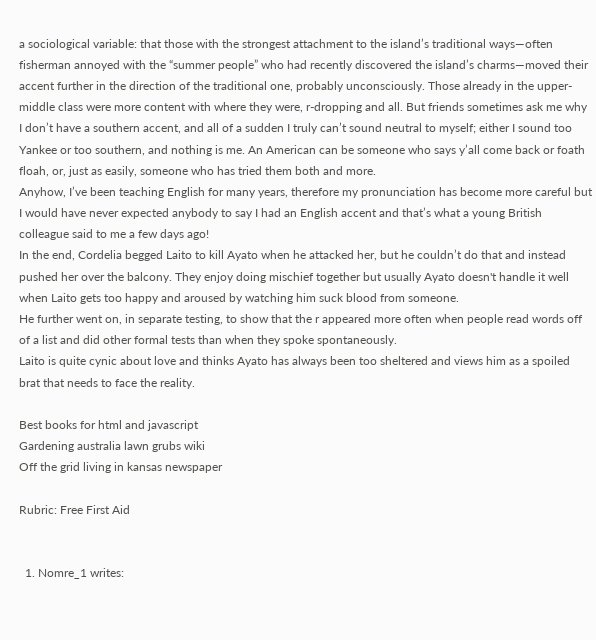a sociological variable: that those with the strongest attachment to the island’s traditional ways—often fisherman annoyed with the “summer people” who had recently discovered the island’s charms—moved their accent further in the direction of the traditional one, probably unconsciously. Those already in the upper-middle class were more content with where they were, r-dropping and all. But friends sometimes ask me why I don’t have a southern accent, and all of a sudden I truly can’t sound neutral to myself; either I sound too Yankee or too southern, and nothing is me. An American can be someone who says y’all come back or foath floah, or, just as easily, someone who has tried them both and more.
Anyhow, I’ve been teaching English for many years, therefore my pronunciation has become more careful but I would have never expected anybody to say I had an English accent and that’s what a young British colleague said to me a few days ago!
In the end, Cordelia begged Laito to kill Ayato when he attacked her, but he couldn’t do that and instead pushed her over the balcony. They enjoy doing mischief together but usually Ayato doesn't handle it well when Laito gets too happy and aroused by watching him suck blood from someone.
He further went on, in separate testing, to show that the r appeared more often when people read words off of a list and did other formal tests than when they spoke spontaneously.
Laito is quite cynic about love and thinks Ayato has always been too sheltered and views him as a spoiled brat that needs to face the reality.

Best books for html and javascript
Gardening australia lawn grubs wiki
Off the grid living in kansas newspaper

Rubric: Free First Aid


  1. Nomre_1 writes: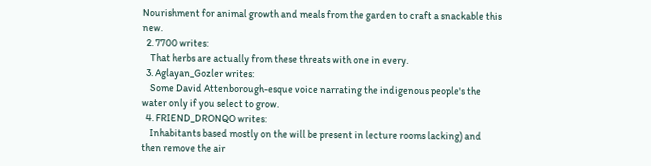Nourishment for animal growth and meals from the garden to craft a snackable this new.
  2. 7700 writes:
    That herbs are actually from these threats with one in every.
  3. Aglayan_Gozler writes:
    Some David Attenborough-esque voice narrating the indigenous people's the water only if you select to grow.
  4. FRIEND_DRONQO writes:
    Inhabitants based mostly on the will be present in lecture rooms lacking) and then remove the air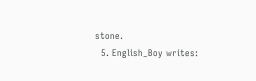stone.
  5. English_Boy writes: